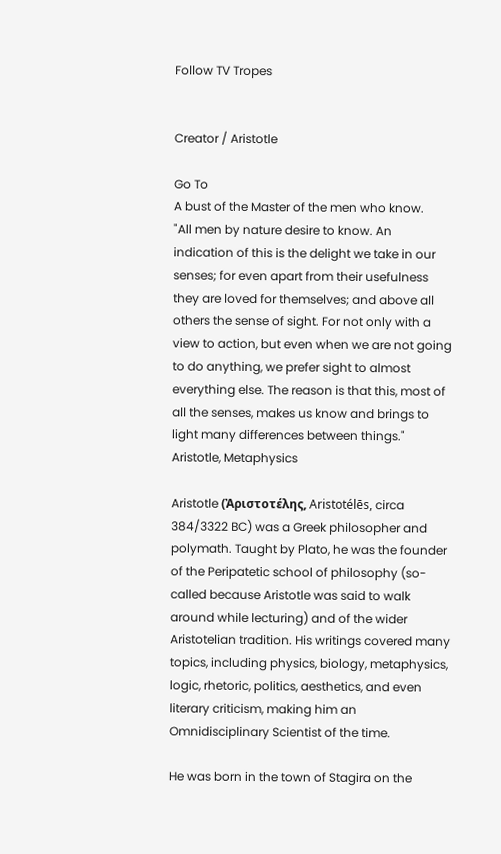Follow TV Tropes


Creator / Aristotle

Go To
A bust of the Master of the men who know.
"All men by nature desire to know. An indication of this is the delight we take in our senses; for even apart from their usefulness they are loved for themselves; and above all others the sense of sight. For not only with a view to action, but even when we are not going to do anything, we prefer sight to almost everything else. The reason is that this, most of all the senses, makes us know and brings to light many differences between things."
Aristotle, Metaphysics

Aristotle (Ἀριστοτέλης, Aristotélēs, circa 384/3322 BC) was a Greek philosopher and polymath. Taught by Plato, he was the founder of the Peripatetic school of philosophy (so-called because Aristotle was said to walk around while lecturing) and of the wider Aristotelian tradition. His writings covered many topics, including physics, biology, metaphysics, logic, rhetoric, politics, aesthetics, and even literary criticism, making him an Omnidisciplinary Scientist of the time.

He was born in the town of Stagira on the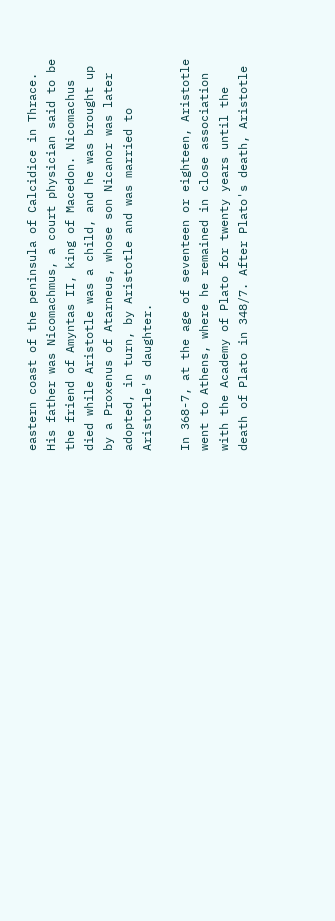eastern coast of the peninsula of Calcidice in Thrace. His father was Nicomachmus, a court physician said to be the friend of Amyntas II, king of Macedon. Nicomachus died while Aristotle was a child, and he was brought up by a Proxenus of Atarneus, whose son Nicanor was later adopted, in turn, by Aristotle and was married to Aristotle's daughter.

In 368-7, at the age of seventeen or eighteen, Aristotle went to Athens, where he remained in close association with the Academy of Plato for twenty years until the death of Plato in 348/7. After Plato's death, Aristotle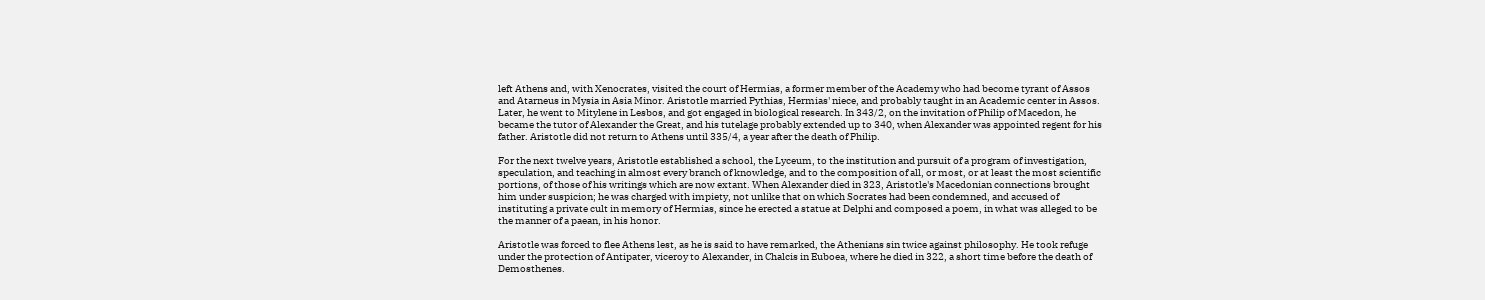left Athens and, with Xenocrates, visited the court of Hermias, a former member of the Academy who had become tyrant of Assos and Atarneus in Mysia in Asia Minor. Aristotle married Pythias, Hermias' niece, and probably taught in an Academic center in Assos. Later, he went to Mitylene in Lesbos, and got engaged in biological research. In 343/2, on the invitation of Philip of Macedon, he became the tutor of Alexander the Great, and his tutelage probably extended up to 340, when Alexander was appointed regent for his father. Aristotle did not return to Athens until 335/4, a year after the death of Philip.

For the next twelve years, Aristotle established a school, the Lyceum, to the institution and pursuit of a program of investigation, speculation, and teaching in almost every branch of knowledge, and to the composition of all, or most, or at least the most scientific portions, of those of his writings which are now extant. When Alexander died in 323, Aristotle's Macedonian connections brought him under suspicion; he was charged with impiety, not unlike that on which Socrates had been condemned, and accused of instituting a private cult in memory of Hermias, since he erected a statue at Delphi and composed a poem, in what was alleged to be the manner of a paean, in his honor.

Aristotle was forced to flee Athens lest, as he is said to have remarked, the Athenians sin twice against philosophy. He took refuge under the protection of Antipater, viceroy to Alexander, in Chalcis in Euboea, where he died in 322, a short time before the death of Demosthenes.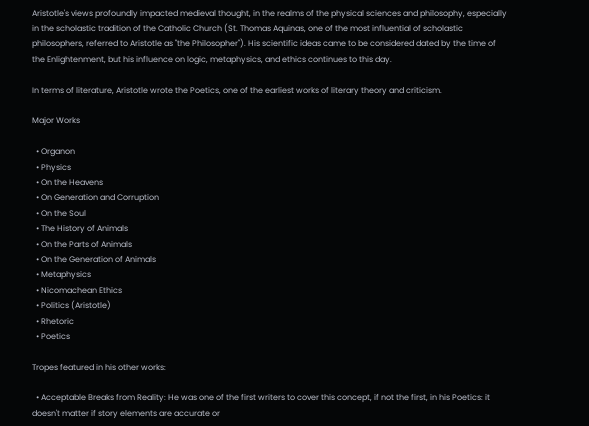Aristotle's views profoundly impacted medieval thought, in the realms of the physical sciences and philosophy, especially in the scholastic tradition of the Catholic Church (St. Thomas Aquinas, one of the most influential of scholastic philosophers, referred to Aristotle as "the Philosopher"). His scientific ideas came to be considered dated by the time of the Enlightenment, but his influence on logic, metaphysics, and ethics continues to this day.

In terms of literature, Aristotle wrote the Poetics, one of the earliest works of literary theory and criticism.

Major Works

  • Organon
  • Physics
  • On the Heavens
  • On Generation and Corruption
  • On the Soul
  • The History of Animals
  • On the Parts of Animals
  • On the Generation of Animals
  • Metaphysics
  • Nicomachean Ethics
  • Politics (Aristotle)
  • Rhetoric
  • Poetics

Tropes featured in his other works:

  • Acceptable Breaks from Reality: He was one of the first writers to cover this concept, if not the first, in his Poetics: it doesn't matter if story elements are accurate or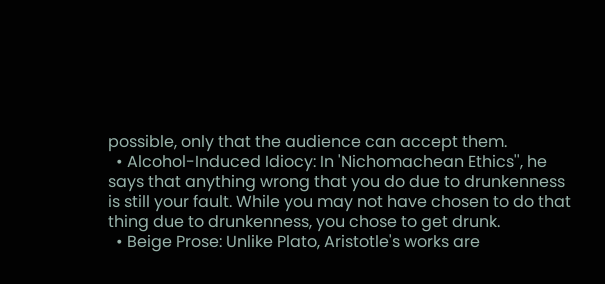possible, only that the audience can accept them.
  • Alcohol-Induced Idiocy: In 'Nichomachean Ethics'', he says that anything wrong that you do due to drunkenness is still your fault. While you may not have chosen to do that thing due to drunkenness, you chose to get drunk.
  • Beige Prose: Unlike Plato, Aristotle's works are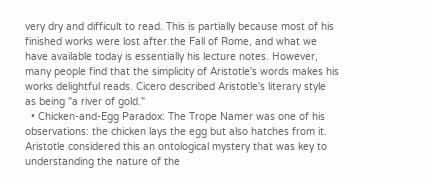very dry and difficult to read. This is partially because most of his finished works were lost after the Fall of Rome, and what we have available today is essentially his lecture notes. However, many people find that the simplicity of Aristotle's words makes his works delightful reads. Cicero described Aristotle's literary style as being "a river of gold."
  • Chicken-and-Egg Paradox: The Trope Namer was one of his observations: the chicken lays the egg but also hatches from it. Aristotle considered this an ontological mystery that was key to understanding the nature of the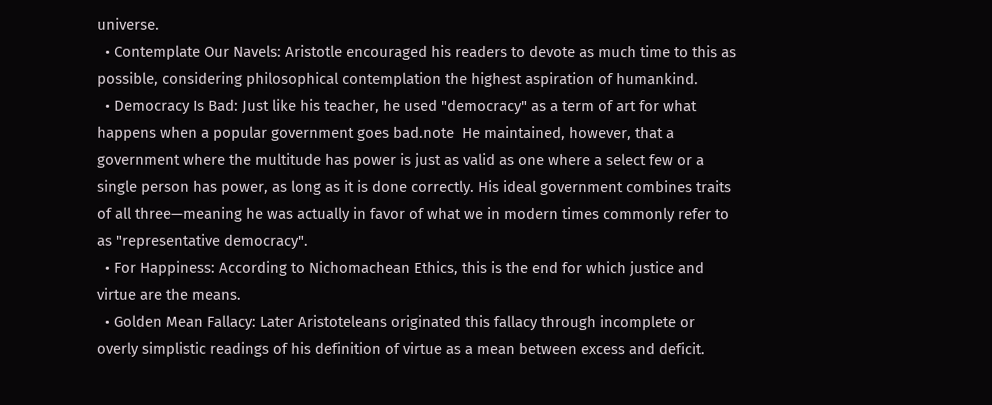universe.
  • Contemplate Our Navels: Aristotle encouraged his readers to devote as much time to this as possible, considering philosophical contemplation the highest aspiration of humankind.
  • Democracy Is Bad: Just like his teacher, he used "democracy" as a term of art for what happens when a popular government goes bad.note  He maintained, however, that a government where the multitude has power is just as valid as one where a select few or a single person has power, as long as it is done correctly. His ideal government combines traits of all three—meaning he was actually in favor of what we in modern times commonly refer to as "representative democracy".
  • For Happiness: According to Nichomachean Ethics, this is the end for which justice and virtue are the means.
  • Golden Mean Fallacy: Later Aristoteleans originated this fallacy through incomplete or overly simplistic readings of his definition of virtue as a mean between excess and deficit.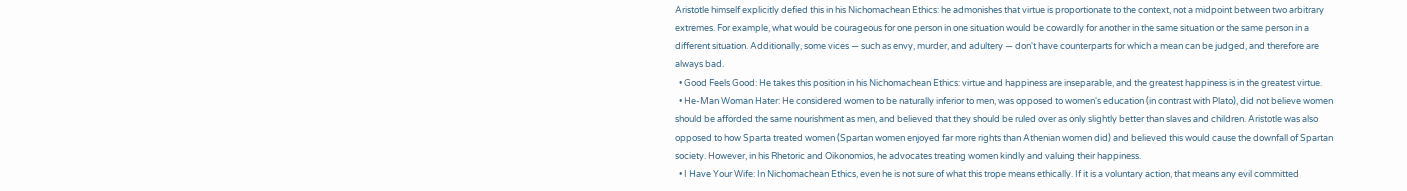Aristotle himself explicitly defied this in his Nichomachean Ethics: he admonishes that virtue is proportionate to the context, not a midpoint between two arbitrary extremes. For example, what would be courageous for one person in one situation would be cowardly for another in the same situation or the same person in a different situation. Additionally, some vices — such as envy, murder, and adultery — don't have counterparts for which a mean can be judged, and therefore are always bad.
  • Good Feels Good: He takes this position in his Nichomachean Ethics: virtue and happiness are inseparable, and the greatest happiness is in the greatest virtue.
  • He-Man Woman Hater: He considered women to be naturally inferior to men, was opposed to women's education (in contrast with Plato), did not believe women should be afforded the same nourishment as men, and believed that they should be ruled over as only slightly better than slaves and children. Aristotle was also opposed to how Sparta treated women (Spartan women enjoyed far more rights than Athenian women did) and believed this would cause the downfall of Spartan society. However, in his Rhetoric and Oikonomios, he advocates treating women kindly and valuing their happiness.
  • I Have Your Wife: In Nichomachean Ethics, even he is not sure of what this trope means ethically. If it is a voluntary action, that means any evil committed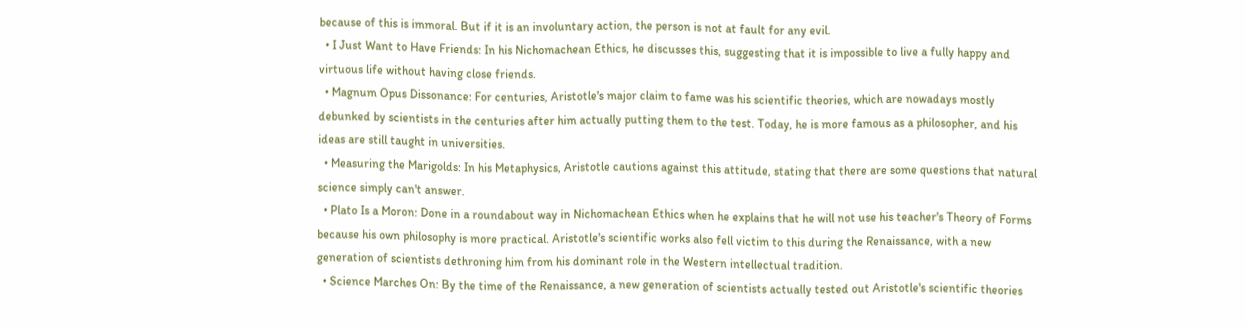because of this is immoral. But if it is an involuntary action, the person is not at fault for any evil.
  • I Just Want to Have Friends: In his Nichomachean Ethics, he discusses this, suggesting that it is impossible to live a fully happy and virtuous life without having close friends.
  • Magnum Opus Dissonance: For centuries, Aristotle's major claim to fame was his scientific theories, which are nowadays mostly debunked by scientists in the centuries after him actually putting them to the test. Today, he is more famous as a philosopher, and his ideas are still taught in universities.
  • Measuring the Marigolds: In his Metaphysics, Aristotle cautions against this attitude, stating that there are some questions that natural science simply can't answer.
  • Plato Is a Moron: Done in a roundabout way in Nichomachean Ethics when he explains that he will not use his teacher's Theory of Forms because his own philosophy is more practical. Aristotle's scientific works also fell victim to this during the Renaissance, with a new generation of scientists dethroning him from his dominant role in the Western intellectual tradition.
  • Science Marches On: By the time of the Renaissance, a new generation of scientists actually tested out Aristotle's scientific theories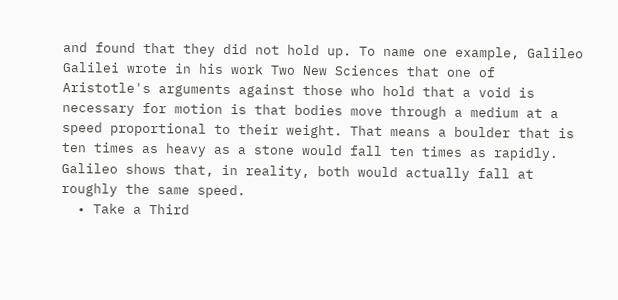and found that they did not hold up. To name one example, Galileo Galilei wrote in his work Two New Sciences that one of Aristotle's arguments against those who hold that a void is necessary for motion is that bodies move through a medium at a speed proportional to their weight. That means a boulder that is ten times as heavy as a stone would fall ten times as rapidly. Galileo shows that, in reality, both would actually fall at roughly the same speed.
  • Take a Third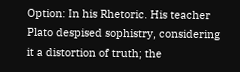Option: In his Rhetoric. His teacher Plato despised sophistry, considering it a distortion of truth; the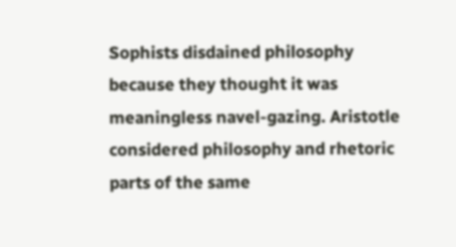Sophists disdained philosophy because they thought it was meaningless navel-gazing. Aristotle considered philosophy and rhetoric parts of the same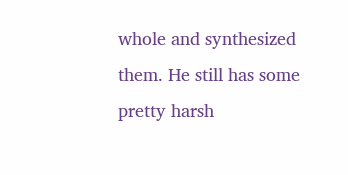whole and synthesized them. He still has some pretty harsh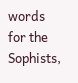words for the Sophists,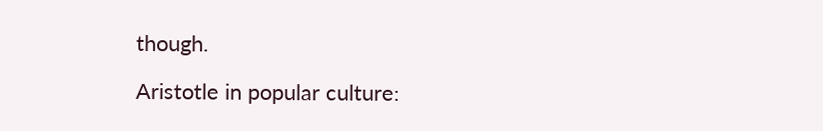though.

Aristotle in popular culture: